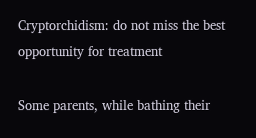Cryptorchidism: do not miss the best opportunity for treatment

Some parents, while bathing their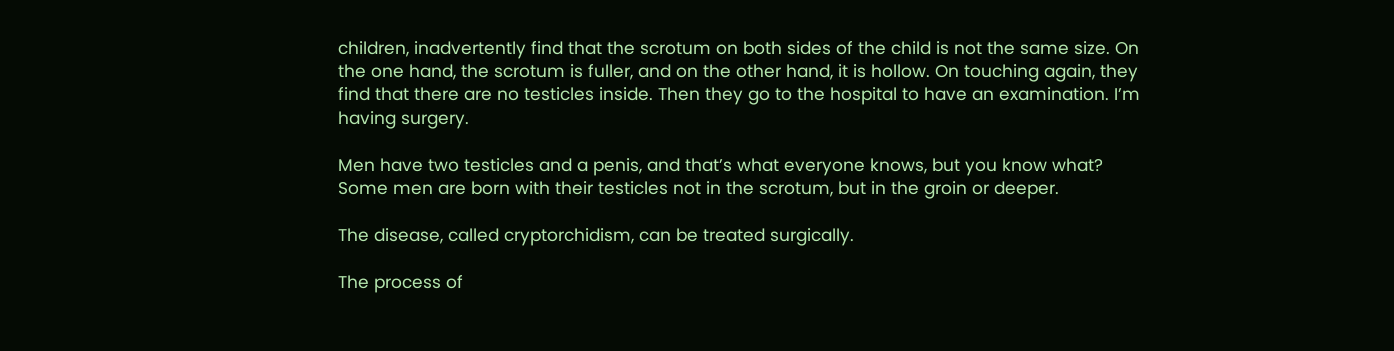children, inadvertently find that the scrotum on both sides of the child is not the same size. On the one hand, the scrotum is fuller, and on the other hand, it is hollow. On touching again, they find that there are no testicles inside. Then they go to the hospital to have an examination. I’m having surgery.

Men have two testicles and a penis, and that’s what everyone knows, but you know what? Some men are born with their testicles not in the scrotum, but in the groin or deeper.

The disease, called cryptorchidism, can be treated surgically.

The process of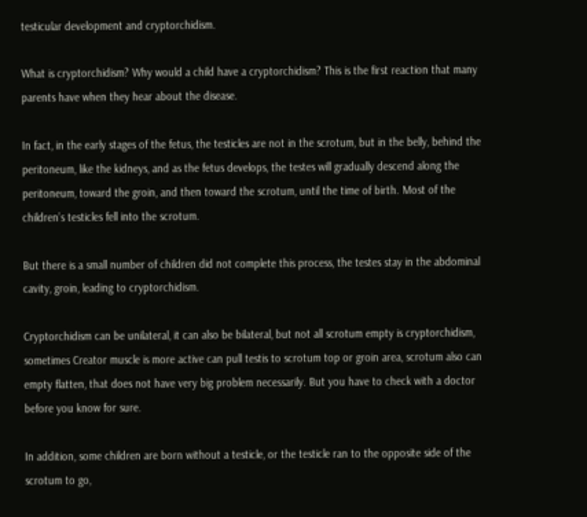testicular development and cryptorchidism.

What is cryptorchidism? Why would a child have a cryptorchidism? This is the first reaction that many parents have when they hear about the disease.

In fact, in the early stages of the fetus, the testicles are not in the scrotum, but in the belly, behind the peritoneum, like the kidneys, and as the fetus develops, the testes will gradually descend along the peritoneum, toward the groin, and then toward the scrotum, until the time of birth. Most of the children’s testicles fell into the scrotum.

But there is a small number of children did not complete this process, the testes stay in the abdominal cavity, groin, leading to cryptorchidism.

Cryptorchidism can be unilateral, it can also be bilateral, but not all scrotum empty is cryptorchidism, sometimes Creator muscle is more active can pull testis to scrotum top or groin area, scrotum also can empty flatten, that does not have very big problem necessarily. But you have to check with a doctor before you know for sure.

In addition, some children are born without a testicle, or the testicle ran to the opposite side of the scrotum to go,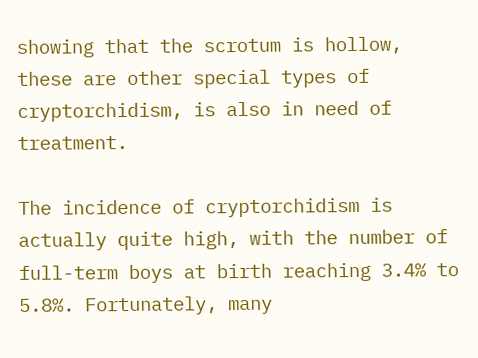showing that the scrotum is hollow, these are other special types of cryptorchidism, is also in need of treatment.

The incidence of cryptorchidism is actually quite high, with the number of full-term boys at birth reaching 3.4% to 5.8%. Fortunately, many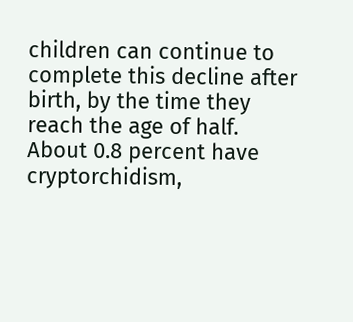children can continue to complete this decline after birth, by the time they reach the age of half. About 0.8 percent have cryptorchidism,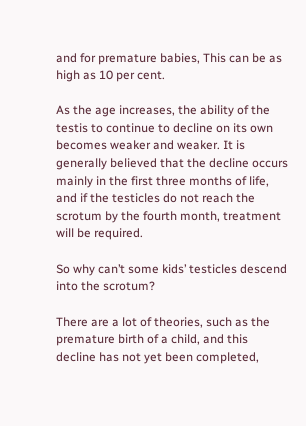and for premature babies, This can be as high as 10 per cent.

As the age increases, the ability of the testis to continue to decline on its own becomes weaker and weaker. It is generally believed that the decline occurs mainly in the first three months of life, and if the testicles do not reach the scrotum by the fourth month, treatment will be required.

So why can’t some kids’ testicles descend into the scrotum?

There are a lot of theories, such as the premature birth of a child, and this decline has not yet been completed,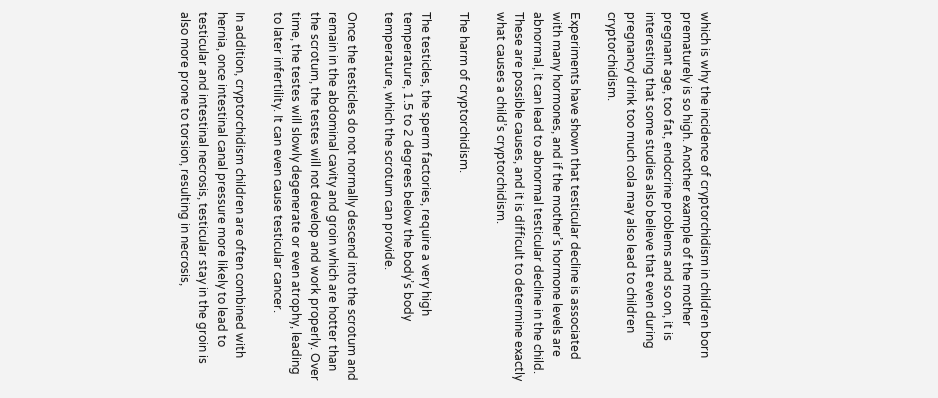which is why the incidence of cryptorchidism in children born prematurely is so high. Another example of the mother pregnant age, too fat, endocrine problems and so on, it is interesting that some studies also believe that even during pregnancy drink too much cola may also lead to children cryptorchidism.

Experiments have shown that testicular decline is associated with many hormones, and if the mother’s hormone levels are abnormal, it can lead to abnormal testicular decline in the child. These are possible causes, and it is difficult to determine exactly what causes a child’s cryptorchidism.

The harm of cryptorchidism.

The testicles, the sperm factories, require a very high temperature, 1.5 to 2 degrees below the body’s body temperature, which the scrotum can provide.

Once the testicles do not normally descend into the scrotum and remain in the abdominal cavity and groin which are hotter than the scrotum, the testes will not develop and work properly. Over time, the testes will slowly degenerate or even atrophy, leading to later infertility. It can even cause testicular cancer.

In addition, cryptorchidism children are often combined with hernia, once intestinal canal pressure more likely to lead to testicular and intestinal necrosis, testicular stay in the groin is also more prone to torsion, resulting in necrosis,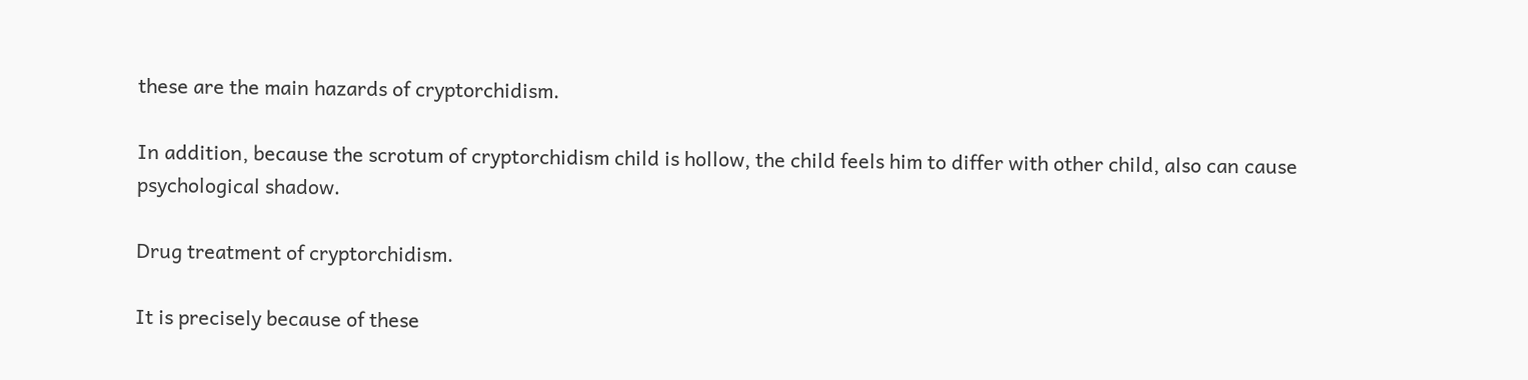these are the main hazards of cryptorchidism.

In addition, because the scrotum of cryptorchidism child is hollow, the child feels him to differ with other child, also can cause psychological shadow.

Drug treatment of cryptorchidism.

It is precisely because of these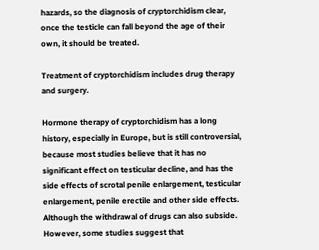hazards, so the diagnosis of cryptorchidism clear, once the testicle can fall beyond the age of their own, it should be treated.

Treatment of cryptorchidism includes drug therapy and surgery.

Hormone therapy of cryptorchidism has a long history, especially in Europe, but is still controversial, because most studies believe that it has no significant effect on testicular decline, and has the side effects of scrotal penile enlargement, testicular enlargement, penile erectile and other side effects. Although the withdrawal of drugs can also subside. However, some studies suggest that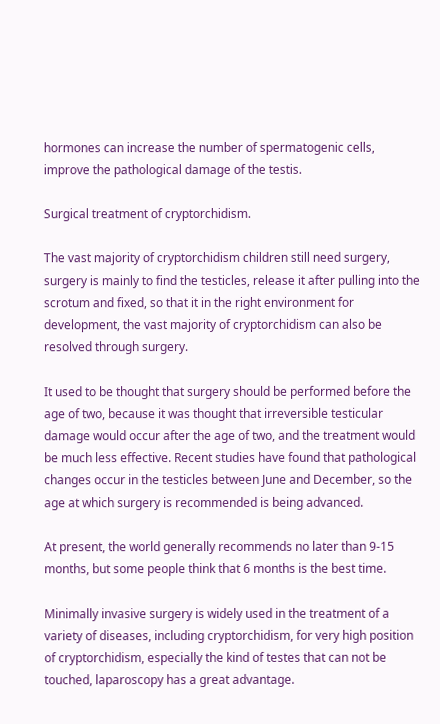hormones can increase the number of spermatogenic cells, improve the pathological damage of the testis.

Surgical treatment of cryptorchidism.

The vast majority of cryptorchidism children still need surgery, surgery is mainly to find the testicles, release it after pulling into the scrotum and fixed, so that it in the right environment for development, the vast majority of cryptorchidism can also be resolved through surgery.

It used to be thought that surgery should be performed before the age of two, because it was thought that irreversible testicular damage would occur after the age of two, and the treatment would be much less effective. Recent studies have found that pathological changes occur in the testicles between June and December, so the age at which surgery is recommended is being advanced.

At present, the world generally recommends no later than 9-15 months, but some people think that 6 months is the best time.

Minimally invasive surgery is widely used in the treatment of a variety of diseases, including cryptorchidism, for very high position of cryptorchidism, especially the kind of testes that can not be touched, laparoscopy has a great advantage.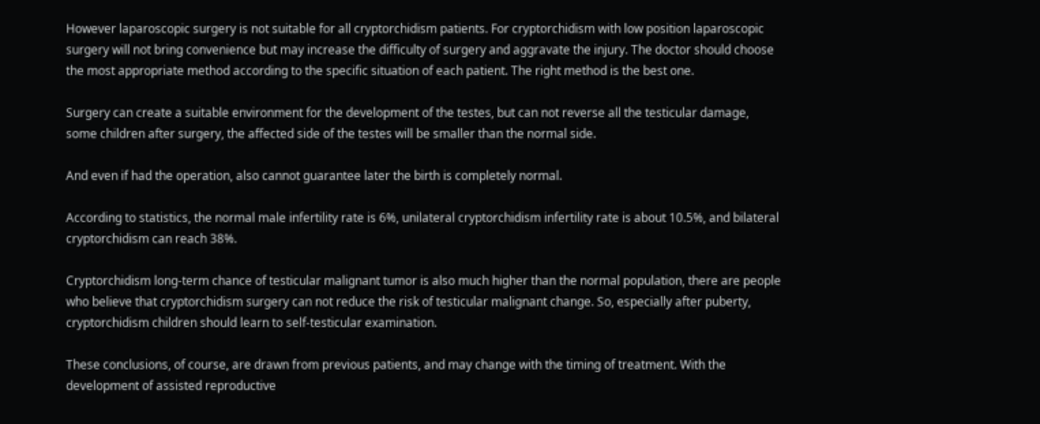However laparoscopic surgery is not suitable for all cryptorchidism patients. For cryptorchidism with low position laparoscopic surgery will not bring convenience but may increase the difficulty of surgery and aggravate the injury. The doctor should choose the most appropriate method according to the specific situation of each patient. The right method is the best one.

Surgery can create a suitable environment for the development of the testes, but can not reverse all the testicular damage, some children after surgery, the affected side of the testes will be smaller than the normal side.

And even if had the operation, also cannot guarantee later the birth is completely normal.

According to statistics, the normal male infertility rate is 6%, unilateral cryptorchidism infertility rate is about 10.5%, and bilateral cryptorchidism can reach 38%.

Cryptorchidism long-term chance of testicular malignant tumor is also much higher than the normal population, there are people who believe that cryptorchidism surgery can not reduce the risk of testicular malignant change. So, especially after puberty, cryptorchidism children should learn to self-testicular examination.

These conclusions, of course, are drawn from previous patients, and may change with the timing of treatment. With the development of assisted reproductive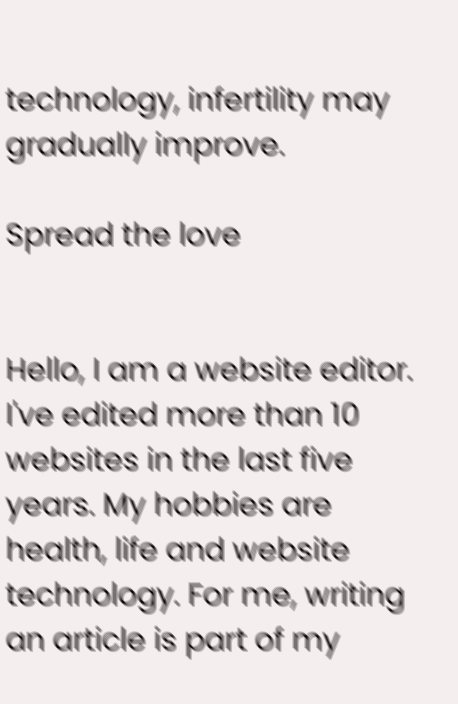technology, infertility may gradually improve.

Spread the love


Hello, I am a website editor. I've edited more than 10 websites in the last five years. My hobbies are health, life and website technology. For me, writing an article is part of my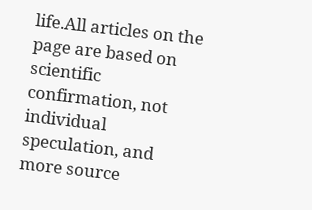life.All articles on the page are based on scientific confirmation, not individual speculation, and more source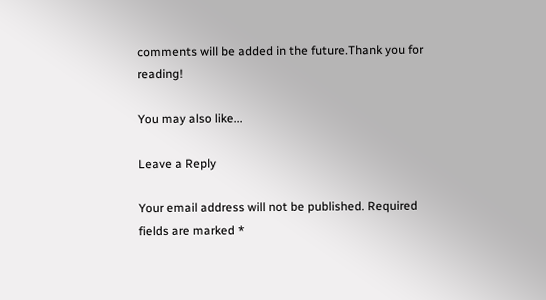comments will be added in the future.Thank you for reading!

You may also like...

Leave a Reply

Your email address will not be published. Required fields are marked *